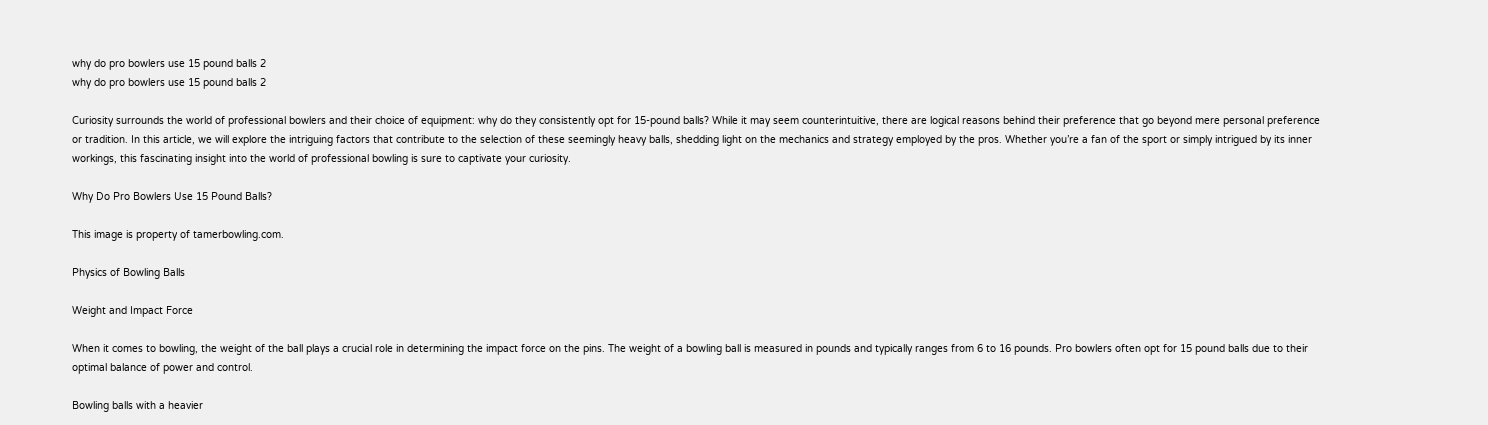why do pro bowlers use 15 pound balls 2
why do pro bowlers use 15 pound balls 2

Curiosity surrounds the world of professional bowlers and their choice of equipment: why do they consistently opt for 15-pound balls? While it may seem counterintuitive, there are logical reasons behind their preference that go beyond mere personal preference or tradition. In this article, we will explore the intriguing factors that contribute to the selection of these seemingly heavy balls, shedding light on the mechanics and strategy employed by the pros. Whether you’re a fan of the sport or simply intrigued by its inner workings, this fascinating insight into the world of professional bowling is sure to captivate your curiosity.

Why Do Pro Bowlers Use 15 Pound Balls?

This image is property of tamerbowling.com.

Physics of Bowling Balls

Weight and Impact Force

When it comes to bowling, the weight of the ball plays a crucial role in determining the impact force on the pins. The weight of a bowling ball is measured in pounds and typically ranges from 6 to 16 pounds. Pro bowlers often opt for 15 pound balls due to their optimal balance of power and control.

Bowling balls with a heavier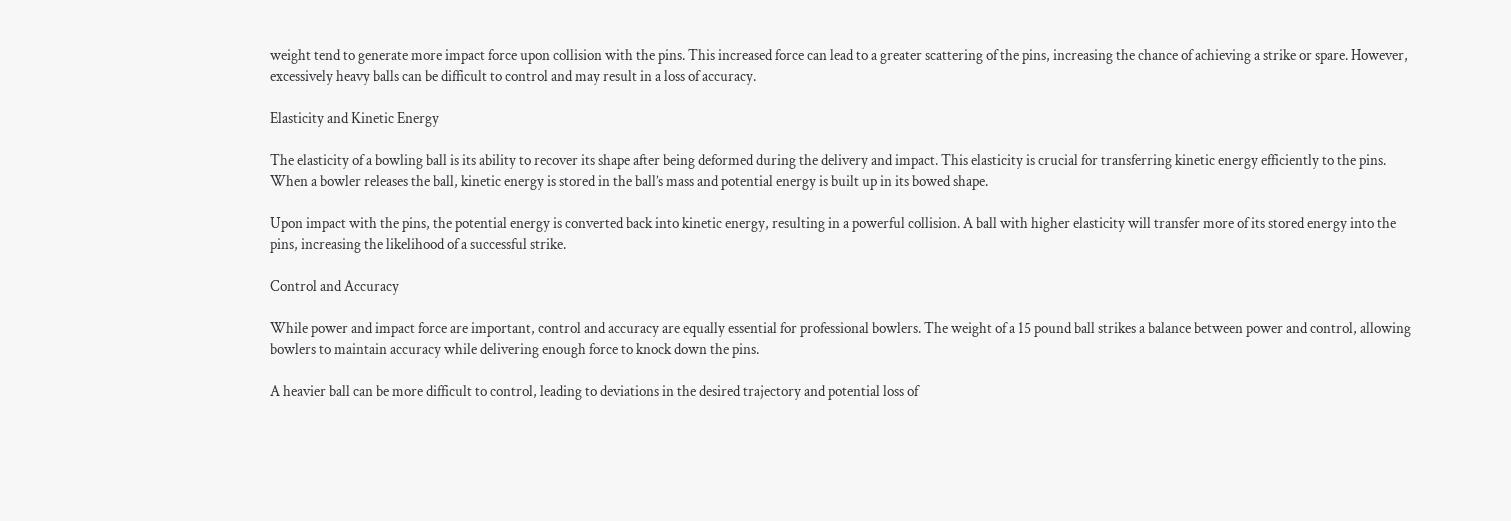weight tend to generate more impact force upon collision with the pins. This increased force can lead to a greater scattering of the pins, increasing the chance of achieving a strike or spare. However, excessively heavy balls can be difficult to control and may result in a loss of accuracy.

Elasticity and Kinetic Energy

The elasticity of a bowling ball is its ability to recover its shape after being deformed during the delivery and impact. This elasticity is crucial for transferring kinetic energy efficiently to the pins. When a bowler releases the ball, kinetic energy is stored in the ball’s mass and potential energy is built up in its bowed shape.

Upon impact with the pins, the potential energy is converted back into kinetic energy, resulting in a powerful collision. A ball with higher elasticity will transfer more of its stored energy into the pins, increasing the likelihood of a successful strike.

Control and Accuracy

While power and impact force are important, control and accuracy are equally essential for professional bowlers. The weight of a 15 pound ball strikes a balance between power and control, allowing bowlers to maintain accuracy while delivering enough force to knock down the pins.

A heavier ball can be more difficult to control, leading to deviations in the desired trajectory and potential loss of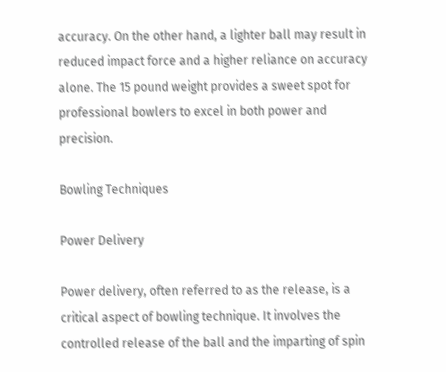accuracy. On the other hand, a lighter ball may result in reduced impact force and a higher reliance on accuracy alone. The 15 pound weight provides a sweet spot for professional bowlers to excel in both power and precision.

Bowling Techniques

Power Delivery

Power delivery, often referred to as the release, is a critical aspect of bowling technique. It involves the controlled release of the ball and the imparting of spin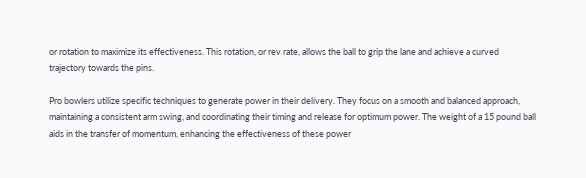or rotation to maximize its effectiveness. This rotation, or rev rate, allows the ball to grip the lane and achieve a curved trajectory towards the pins.

Pro bowlers utilize specific techniques to generate power in their delivery. They focus on a smooth and balanced approach, maintaining a consistent arm swing, and coordinating their timing and release for optimum power. The weight of a 15 pound ball aids in the transfer of momentum, enhancing the effectiveness of these power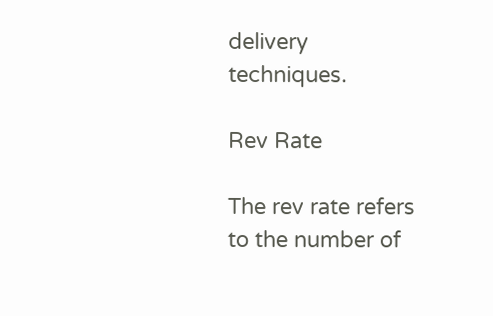delivery techniques.

Rev Rate

The rev rate refers to the number of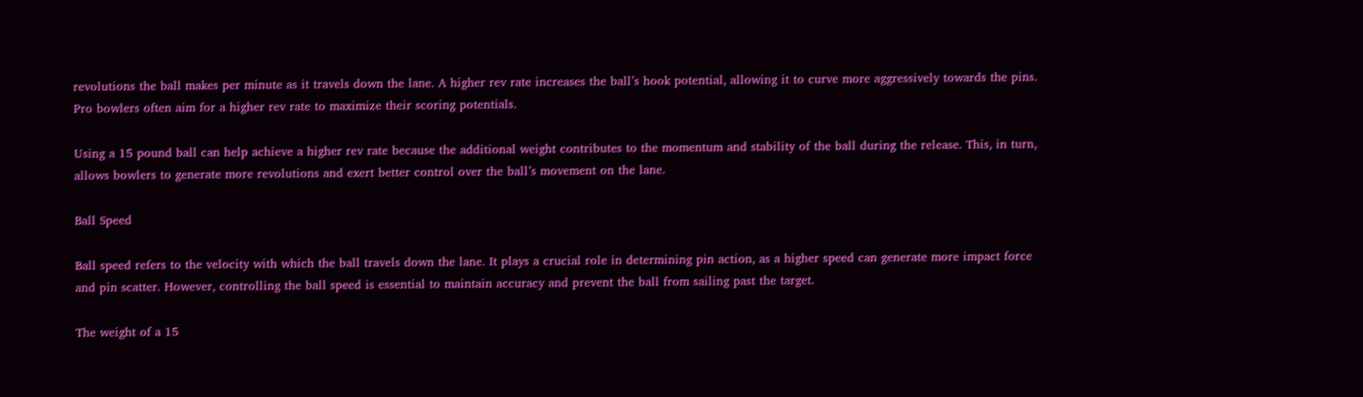revolutions the ball makes per minute as it travels down the lane. A higher rev rate increases the ball’s hook potential, allowing it to curve more aggressively towards the pins. Pro bowlers often aim for a higher rev rate to maximize their scoring potentials.

Using a 15 pound ball can help achieve a higher rev rate because the additional weight contributes to the momentum and stability of the ball during the release. This, in turn, allows bowlers to generate more revolutions and exert better control over the ball’s movement on the lane.

Ball Speed

Ball speed refers to the velocity with which the ball travels down the lane. It plays a crucial role in determining pin action, as a higher speed can generate more impact force and pin scatter. However, controlling the ball speed is essential to maintain accuracy and prevent the ball from sailing past the target.

The weight of a 15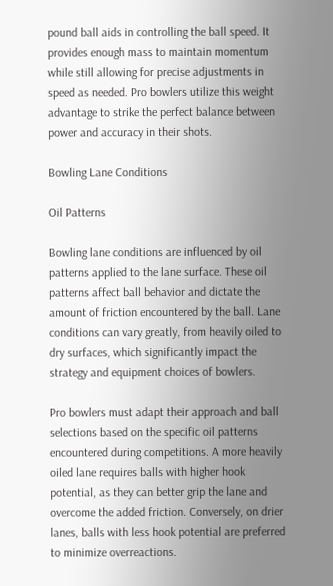pound ball aids in controlling the ball speed. It provides enough mass to maintain momentum while still allowing for precise adjustments in speed as needed. Pro bowlers utilize this weight advantage to strike the perfect balance between power and accuracy in their shots.

Bowling Lane Conditions

Oil Patterns

Bowling lane conditions are influenced by oil patterns applied to the lane surface. These oil patterns affect ball behavior and dictate the amount of friction encountered by the ball. Lane conditions can vary greatly, from heavily oiled to dry surfaces, which significantly impact the strategy and equipment choices of bowlers.

Pro bowlers must adapt their approach and ball selections based on the specific oil patterns encountered during competitions. A more heavily oiled lane requires balls with higher hook potential, as they can better grip the lane and overcome the added friction. Conversely, on drier lanes, balls with less hook potential are preferred to minimize overreactions.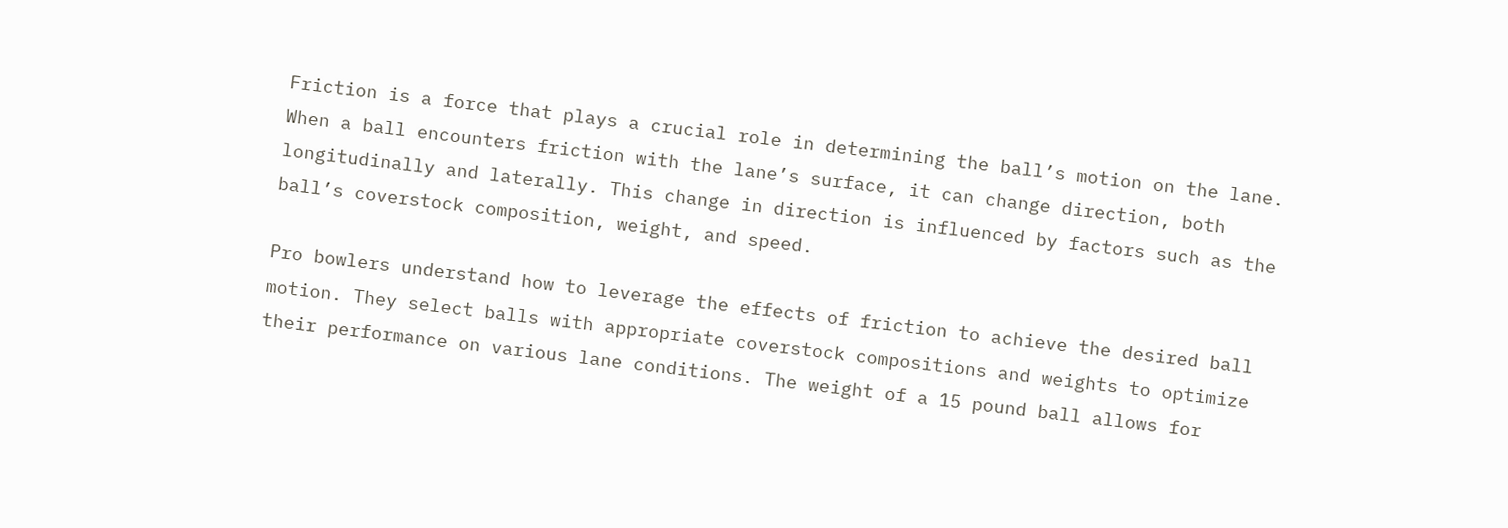Friction is a force that plays a crucial role in determining the ball’s motion on the lane. When a ball encounters friction with the lane’s surface, it can change direction, both longitudinally and laterally. This change in direction is influenced by factors such as the ball’s coverstock composition, weight, and speed.

Pro bowlers understand how to leverage the effects of friction to achieve the desired ball motion. They select balls with appropriate coverstock compositions and weights to optimize their performance on various lane conditions. The weight of a 15 pound ball allows for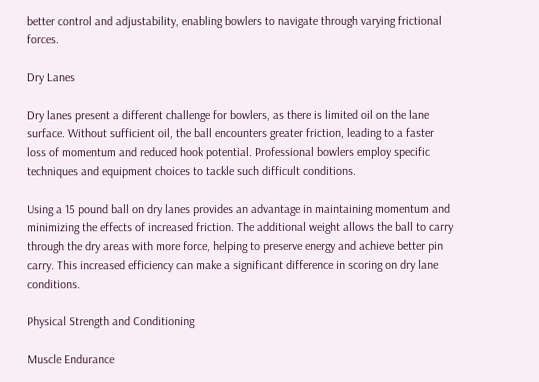better control and adjustability, enabling bowlers to navigate through varying frictional forces.

Dry Lanes

Dry lanes present a different challenge for bowlers, as there is limited oil on the lane surface. Without sufficient oil, the ball encounters greater friction, leading to a faster loss of momentum and reduced hook potential. Professional bowlers employ specific techniques and equipment choices to tackle such difficult conditions.

Using a 15 pound ball on dry lanes provides an advantage in maintaining momentum and minimizing the effects of increased friction. The additional weight allows the ball to carry through the dry areas with more force, helping to preserve energy and achieve better pin carry. This increased efficiency can make a significant difference in scoring on dry lane conditions.

Physical Strength and Conditioning

Muscle Endurance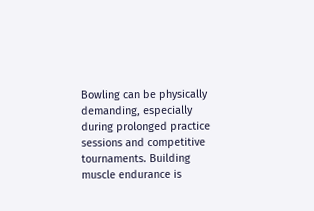Bowling can be physically demanding, especially during prolonged practice sessions and competitive tournaments. Building muscle endurance is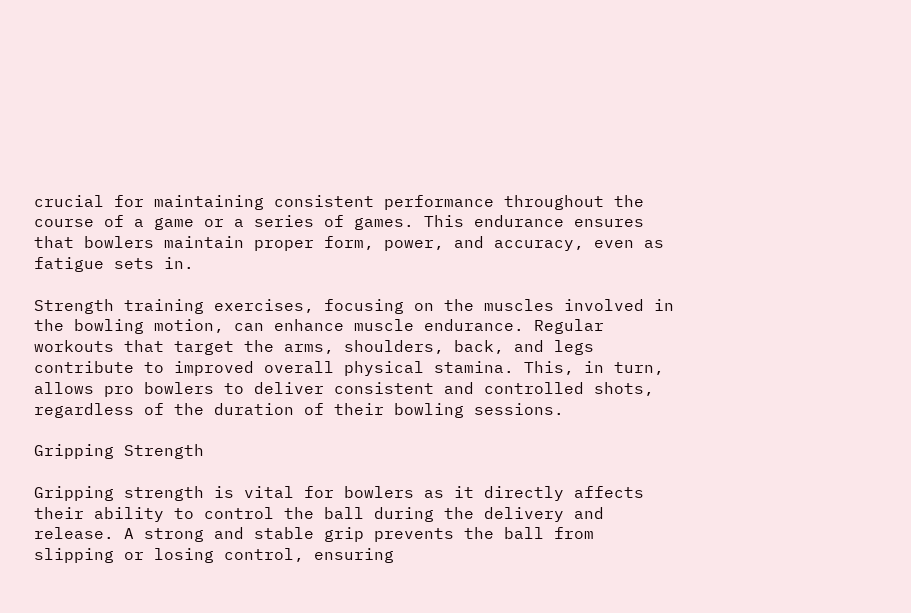crucial for maintaining consistent performance throughout the course of a game or a series of games. This endurance ensures that bowlers maintain proper form, power, and accuracy, even as fatigue sets in.

Strength training exercises, focusing on the muscles involved in the bowling motion, can enhance muscle endurance. Regular workouts that target the arms, shoulders, back, and legs contribute to improved overall physical stamina. This, in turn, allows pro bowlers to deliver consistent and controlled shots, regardless of the duration of their bowling sessions.

Gripping Strength

Gripping strength is vital for bowlers as it directly affects their ability to control the ball during the delivery and release. A strong and stable grip prevents the ball from slipping or losing control, ensuring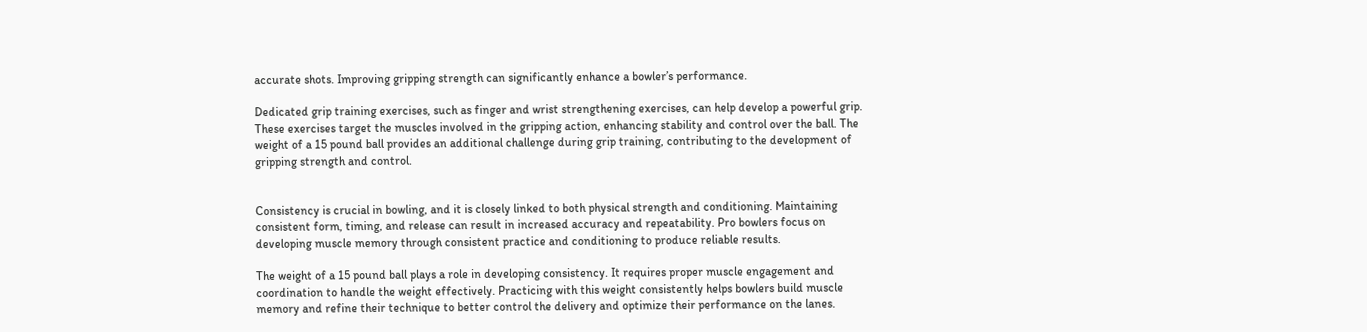accurate shots. Improving gripping strength can significantly enhance a bowler’s performance.

Dedicated grip training exercises, such as finger and wrist strengthening exercises, can help develop a powerful grip. These exercises target the muscles involved in the gripping action, enhancing stability and control over the ball. The weight of a 15 pound ball provides an additional challenge during grip training, contributing to the development of gripping strength and control.


Consistency is crucial in bowling, and it is closely linked to both physical strength and conditioning. Maintaining consistent form, timing, and release can result in increased accuracy and repeatability. Pro bowlers focus on developing muscle memory through consistent practice and conditioning to produce reliable results.

The weight of a 15 pound ball plays a role in developing consistency. It requires proper muscle engagement and coordination to handle the weight effectively. Practicing with this weight consistently helps bowlers build muscle memory and refine their technique to better control the delivery and optimize their performance on the lanes.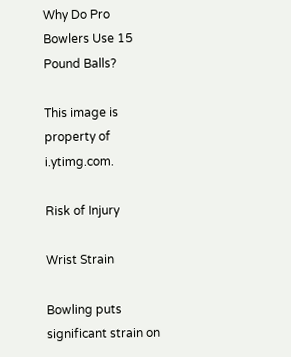Why Do Pro Bowlers Use 15 Pound Balls?

This image is property of i.ytimg.com.

Risk of Injury

Wrist Strain

Bowling puts significant strain on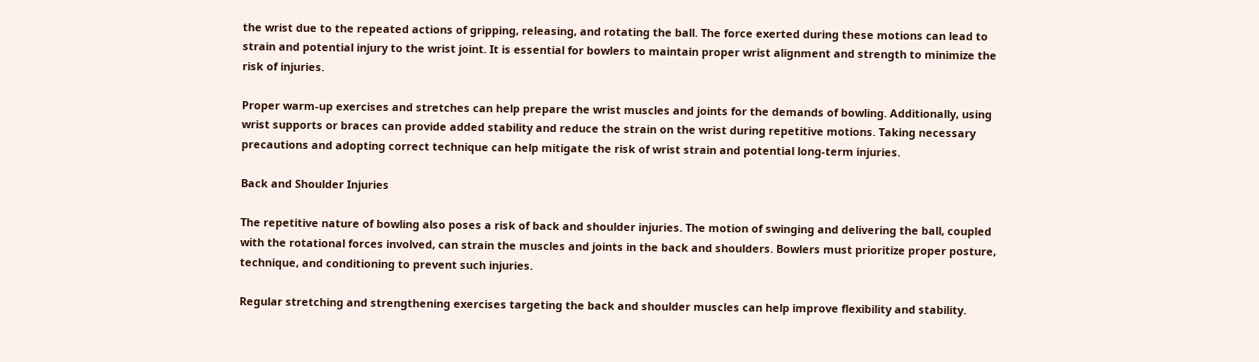the wrist due to the repeated actions of gripping, releasing, and rotating the ball. The force exerted during these motions can lead to strain and potential injury to the wrist joint. It is essential for bowlers to maintain proper wrist alignment and strength to minimize the risk of injuries.

Proper warm-up exercises and stretches can help prepare the wrist muscles and joints for the demands of bowling. Additionally, using wrist supports or braces can provide added stability and reduce the strain on the wrist during repetitive motions. Taking necessary precautions and adopting correct technique can help mitigate the risk of wrist strain and potential long-term injuries.

Back and Shoulder Injuries

The repetitive nature of bowling also poses a risk of back and shoulder injuries. The motion of swinging and delivering the ball, coupled with the rotational forces involved, can strain the muscles and joints in the back and shoulders. Bowlers must prioritize proper posture, technique, and conditioning to prevent such injuries.

Regular stretching and strengthening exercises targeting the back and shoulder muscles can help improve flexibility and stability.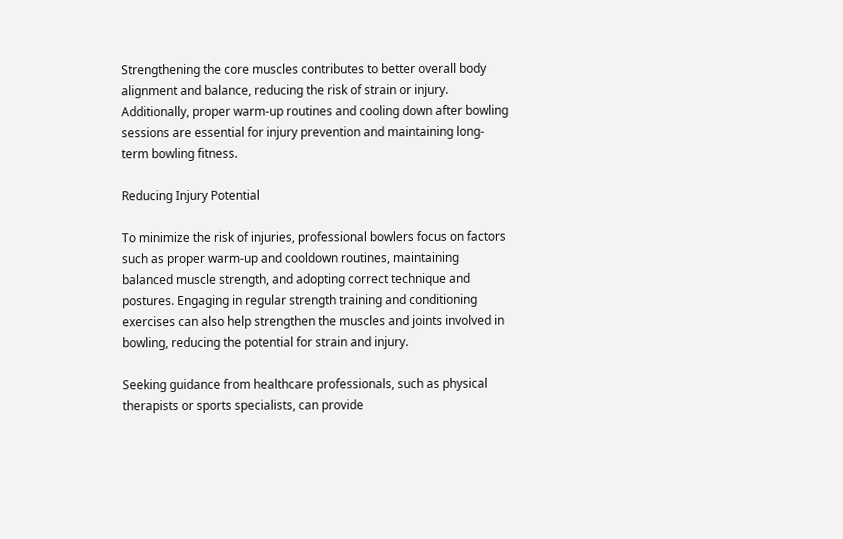Strengthening the core muscles contributes to better overall body alignment and balance, reducing the risk of strain or injury. Additionally, proper warm-up routines and cooling down after bowling sessions are essential for injury prevention and maintaining long-term bowling fitness.

Reducing Injury Potential

To minimize the risk of injuries, professional bowlers focus on factors such as proper warm-up and cooldown routines, maintaining balanced muscle strength, and adopting correct technique and postures. Engaging in regular strength training and conditioning exercises can also help strengthen the muscles and joints involved in bowling, reducing the potential for strain and injury.

Seeking guidance from healthcare professionals, such as physical therapists or sports specialists, can provide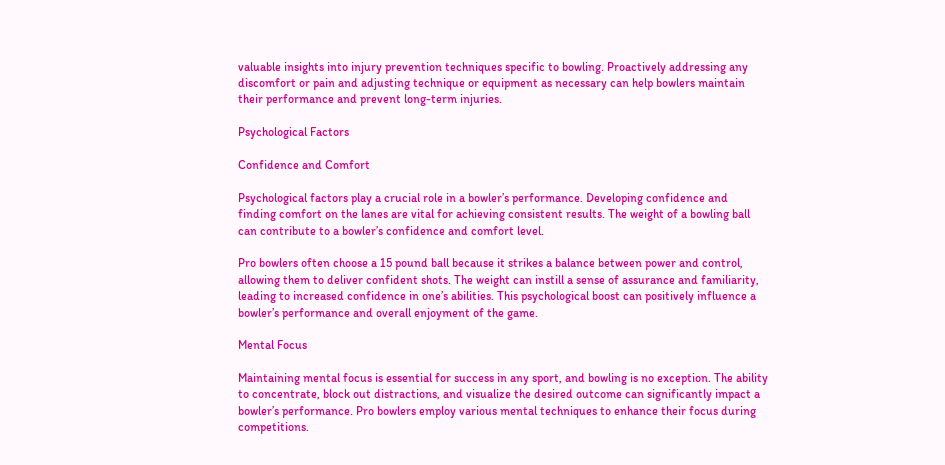valuable insights into injury prevention techniques specific to bowling. Proactively addressing any discomfort or pain and adjusting technique or equipment as necessary can help bowlers maintain their performance and prevent long-term injuries.

Psychological Factors

Confidence and Comfort

Psychological factors play a crucial role in a bowler’s performance. Developing confidence and finding comfort on the lanes are vital for achieving consistent results. The weight of a bowling ball can contribute to a bowler’s confidence and comfort level.

Pro bowlers often choose a 15 pound ball because it strikes a balance between power and control, allowing them to deliver confident shots. The weight can instill a sense of assurance and familiarity, leading to increased confidence in one’s abilities. This psychological boost can positively influence a bowler’s performance and overall enjoyment of the game.

Mental Focus

Maintaining mental focus is essential for success in any sport, and bowling is no exception. The ability to concentrate, block out distractions, and visualize the desired outcome can significantly impact a bowler’s performance. Pro bowlers employ various mental techniques to enhance their focus during competitions.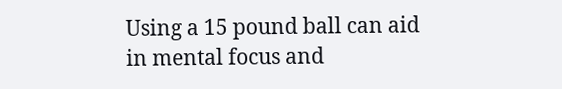Using a 15 pound ball can aid in mental focus and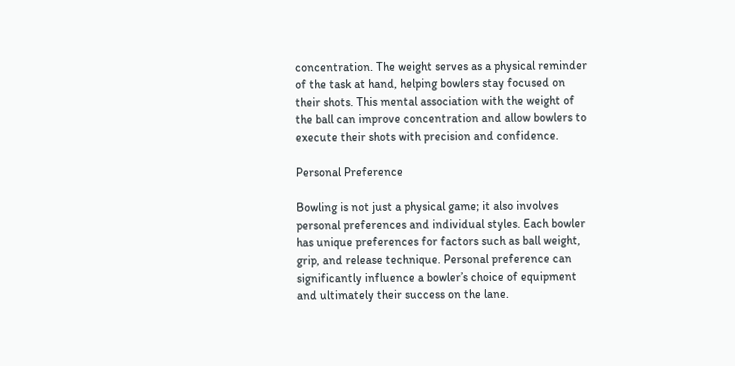concentration. The weight serves as a physical reminder of the task at hand, helping bowlers stay focused on their shots. This mental association with the weight of the ball can improve concentration and allow bowlers to execute their shots with precision and confidence.

Personal Preference

Bowling is not just a physical game; it also involves personal preferences and individual styles. Each bowler has unique preferences for factors such as ball weight, grip, and release technique. Personal preference can significantly influence a bowler’s choice of equipment and ultimately their success on the lane.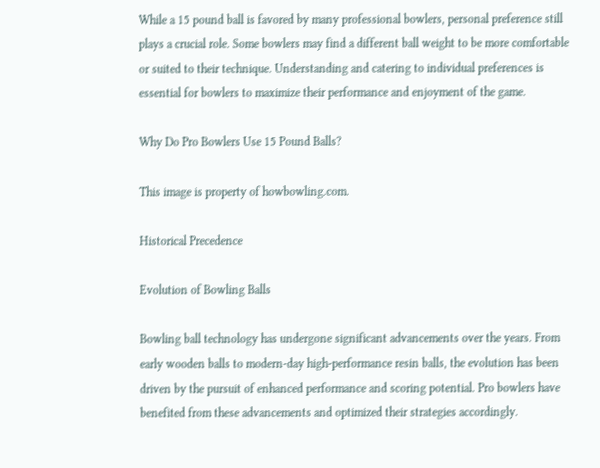While a 15 pound ball is favored by many professional bowlers, personal preference still plays a crucial role. Some bowlers may find a different ball weight to be more comfortable or suited to their technique. Understanding and catering to individual preferences is essential for bowlers to maximize their performance and enjoyment of the game.

Why Do Pro Bowlers Use 15 Pound Balls?

This image is property of howbowling.com.

Historical Precedence

Evolution of Bowling Balls

Bowling ball technology has undergone significant advancements over the years. From early wooden balls to modern-day high-performance resin balls, the evolution has been driven by the pursuit of enhanced performance and scoring potential. Pro bowlers have benefited from these advancements and optimized their strategies accordingly.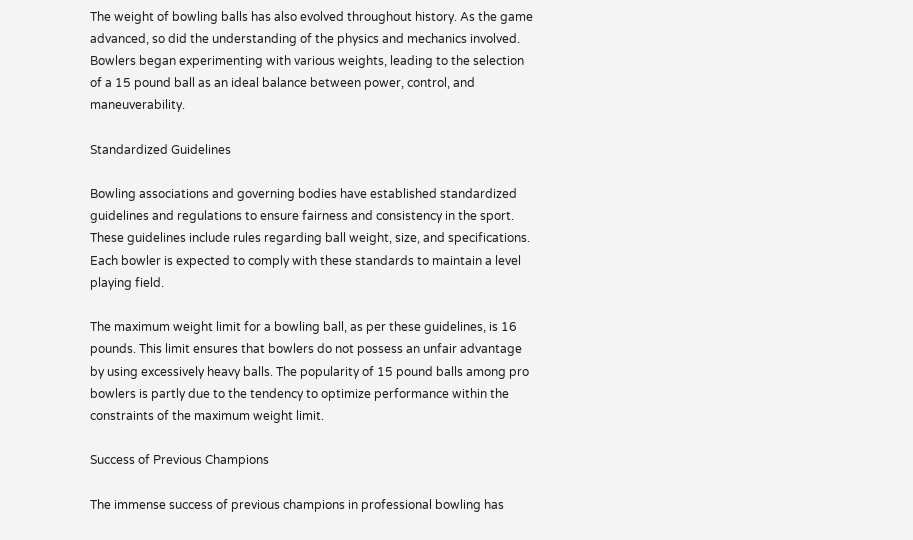The weight of bowling balls has also evolved throughout history. As the game advanced, so did the understanding of the physics and mechanics involved. Bowlers began experimenting with various weights, leading to the selection of a 15 pound ball as an ideal balance between power, control, and maneuverability.

Standardized Guidelines

Bowling associations and governing bodies have established standardized guidelines and regulations to ensure fairness and consistency in the sport. These guidelines include rules regarding ball weight, size, and specifications. Each bowler is expected to comply with these standards to maintain a level playing field.

The maximum weight limit for a bowling ball, as per these guidelines, is 16 pounds. This limit ensures that bowlers do not possess an unfair advantage by using excessively heavy balls. The popularity of 15 pound balls among pro bowlers is partly due to the tendency to optimize performance within the constraints of the maximum weight limit.

Success of Previous Champions

The immense success of previous champions in professional bowling has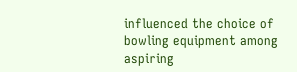influenced the choice of bowling equipment among aspiring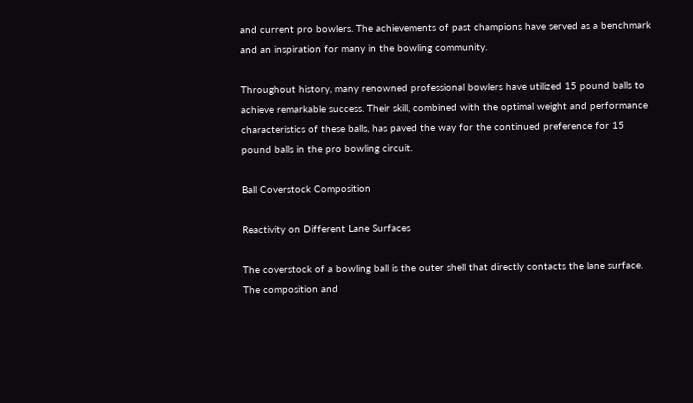and current pro bowlers. The achievements of past champions have served as a benchmark and an inspiration for many in the bowling community.

Throughout history, many renowned professional bowlers have utilized 15 pound balls to achieve remarkable success. Their skill, combined with the optimal weight and performance characteristics of these balls, has paved the way for the continued preference for 15 pound balls in the pro bowling circuit.

Ball Coverstock Composition

Reactivity on Different Lane Surfaces

The coverstock of a bowling ball is the outer shell that directly contacts the lane surface. The composition and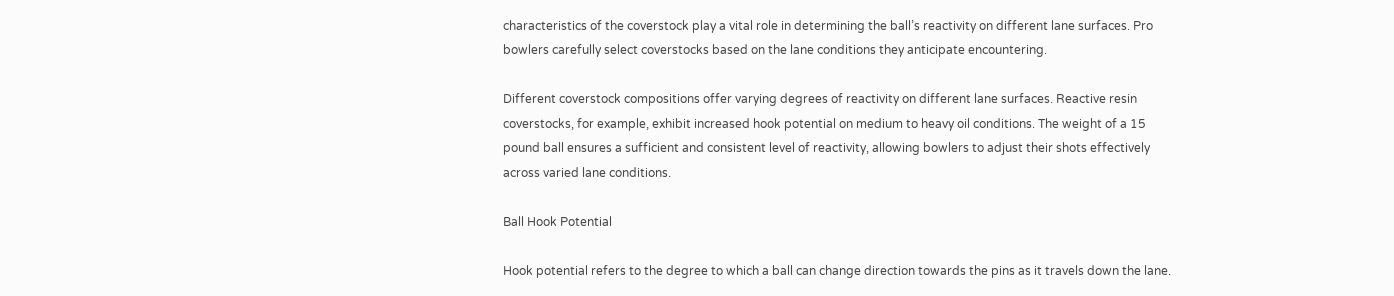characteristics of the coverstock play a vital role in determining the ball’s reactivity on different lane surfaces. Pro bowlers carefully select coverstocks based on the lane conditions they anticipate encountering.

Different coverstock compositions offer varying degrees of reactivity on different lane surfaces. Reactive resin coverstocks, for example, exhibit increased hook potential on medium to heavy oil conditions. The weight of a 15 pound ball ensures a sufficient and consistent level of reactivity, allowing bowlers to adjust their shots effectively across varied lane conditions.

Ball Hook Potential

Hook potential refers to the degree to which a ball can change direction towards the pins as it travels down the lane.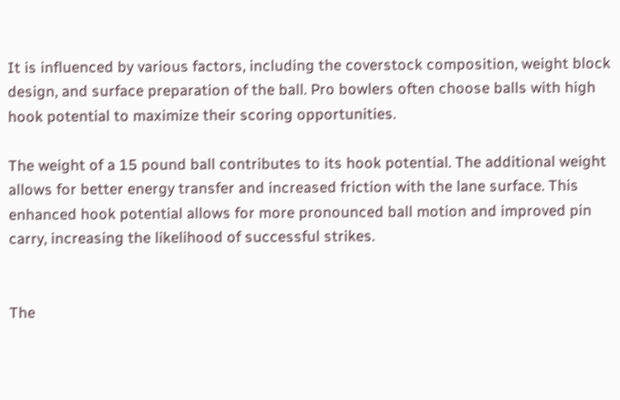It is influenced by various factors, including the coverstock composition, weight block design, and surface preparation of the ball. Pro bowlers often choose balls with high hook potential to maximize their scoring opportunities.

The weight of a 15 pound ball contributes to its hook potential. The additional weight allows for better energy transfer and increased friction with the lane surface. This enhanced hook potential allows for more pronounced ball motion and improved pin carry, increasing the likelihood of successful strikes.


The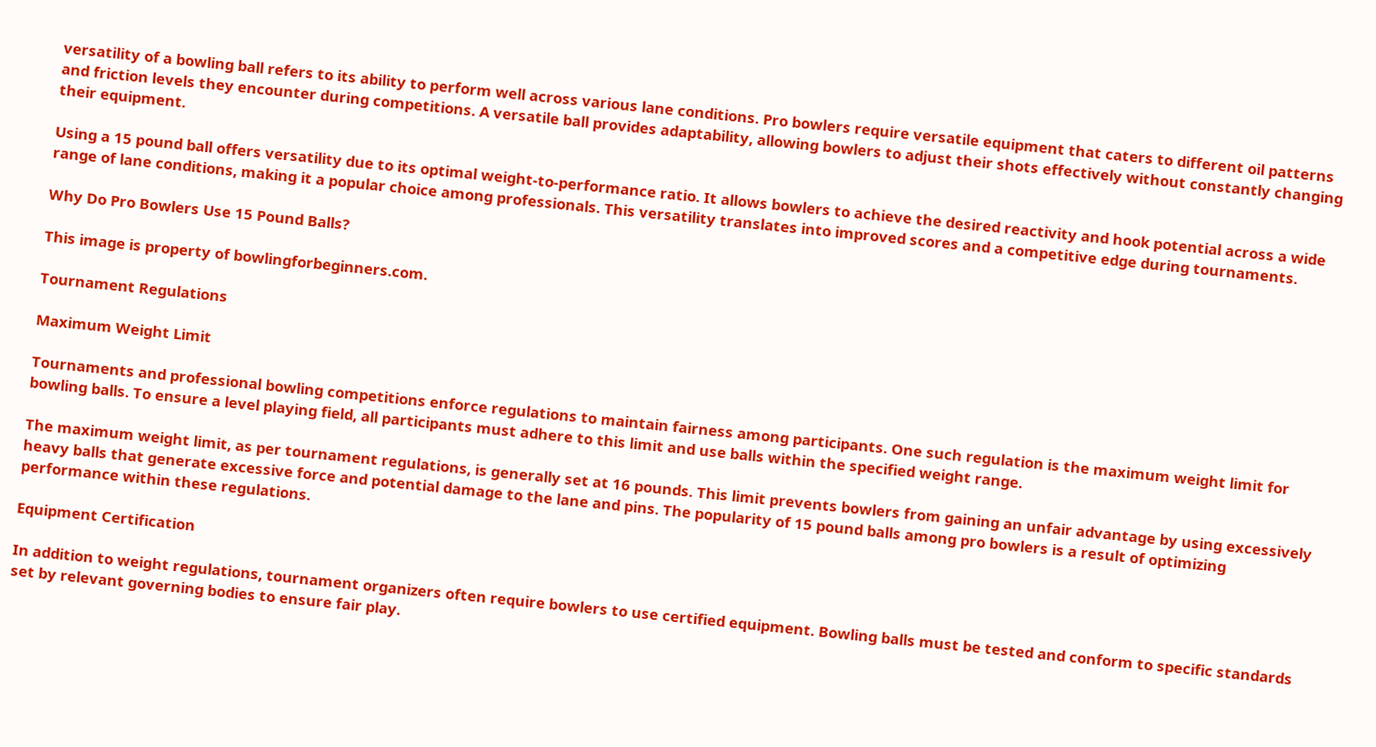versatility of a bowling ball refers to its ability to perform well across various lane conditions. Pro bowlers require versatile equipment that caters to different oil patterns and friction levels they encounter during competitions. A versatile ball provides adaptability, allowing bowlers to adjust their shots effectively without constantly changing their equipment.

Using a 15 pound ball offers versatility due to its optimal weight-to-performance ratio. It allows bowlers to achieve the desired reactivity and hook potential across a wide range of lane conditions, making it a popular choice among professionals. This versatility translates into improved scores and a competitive edge during tournaments.

Why Do Pro Bowlers Use 15 Pound Balls?

This image is property of bowlingforbeginners.com.

Tournament Regulations

Maximum Weight Limit

Tournaments and professional bowling competitions enforce regulations to maintain fairness among participants. One such regulation is the maximum weight limit for bowling balls. To ensure a level playing field, all participants must adhere to this limit and use balls within the specified weight range.

The maximum weight limit, as per tournament regulations, is generally set at 16 pounds. This limit prevents bowlers from gaining an unfair advantage by using excessively heavy balls that generate excessive force and potential damage to the lane and pins. The popularity of 15 pound balls among pro bowlers is a result of optimizing performance within these regulations.

Equipment Certification

In addition to weight regulations, tournament organizers often require bowlers to use certified equipment. Bowling balls must be tested and conform to specific standards set by relevant governing bodies to ensure fair play.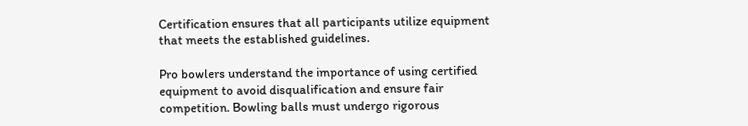Certification ensures that all participants utilize equipment that meets the established guidelines.

Pro bowlers understand the importance of using certified equipment to avoid disqualification and ensure fair competition. Bowling balls must undergo rigorous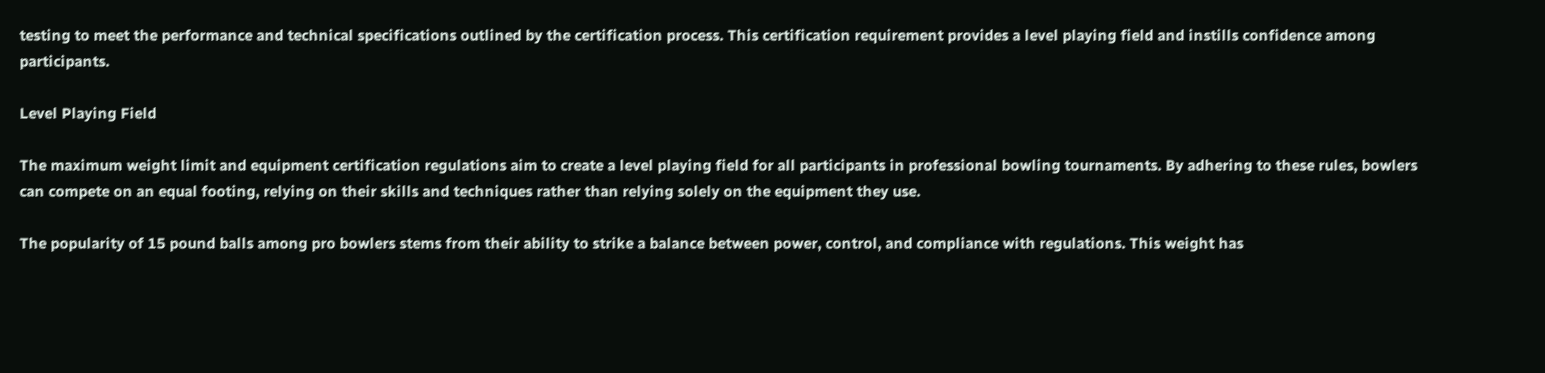testing to meet the performance and technical specifications outlined by the certification process. This certification requirement provides a level playing field and instills confidence among participants.

Level Playing Field

The maximum weight limit and equipment certification regulations aim to create a level playing field for all participants in professional bowling tournaments. By adhering to these rules, bowlers can compete on an equal footing, relying on their skills and techniques rather than relying solely on the equipment they use.

The popularity of 15 pound balls among pro bowlers stems from their ability to strike a balance between power, control, and compliance with regulations. This weight has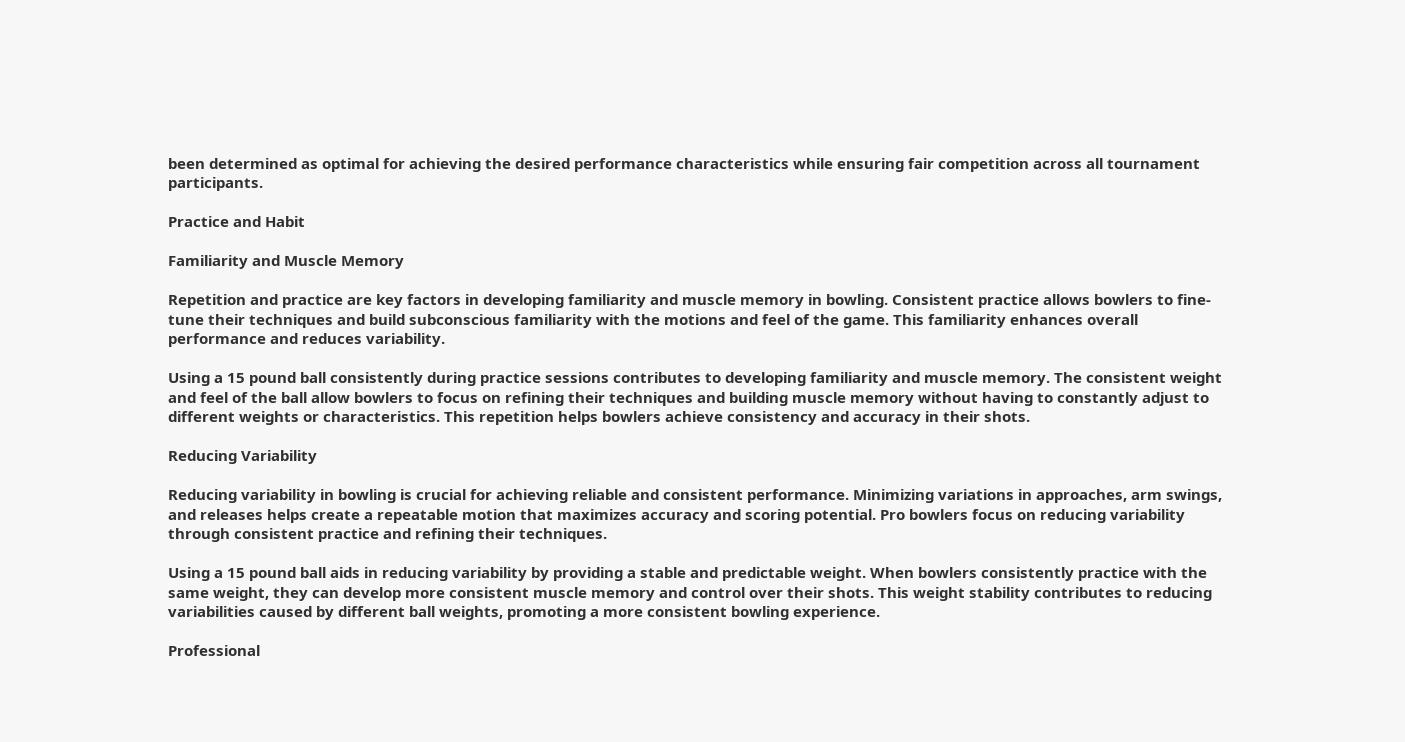been determined as optimal for achieving the desired performance characteristics while ensuring fair competition across all tournament participants.

Practice and Habit

Familiarity and Muscle Memory

Repetition and practice are key factors in developing familiarity and muscle memory in bowling. Consistent practice allows bowlers to fine-tune their techniques and build subconscious familiarity with the motions and feel of the game. This familiarity enhances overall performance and reduces variability.

Using a 15 pound ball consistently during practice sessions contributes to developing familiarity and muscle memory. The consistent weight and feel of the ball allow bowlers to focus on refining their techniques and building muscle memory without having to constantly adjust to different weights or characteristics. This repetition helps bowlers achieve consistency and accuracy in their shots.

Reducing Variability

Reducing variability in bowling is crucial for achieving reliable and consistent performance. Minimizing variations in approaches, arm swings, and releases helps create a repeatable motion that maximizes accuracy and scoring potential. Pro bowlers focus on reducing variability through consistent practice and refining their techniques.

Using a 15 pound ball aids in reducing variability by providing a stable and predictable weight. When bowlers consistently practice with the same weight, they can develop more consistent muscle memory and control over their shots. This weight stability contributes to reducing variabilities caused by different ball weights, promoting a more consistent bowling experience.

Professional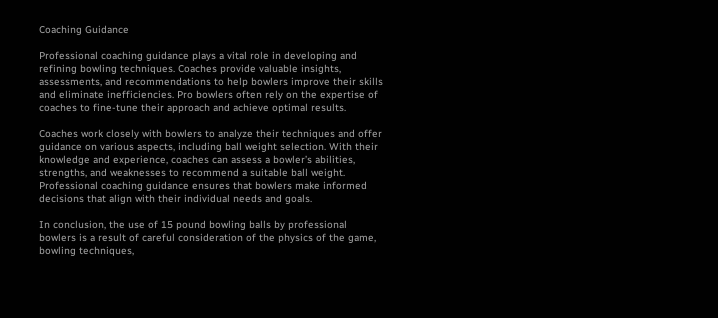Coaching Guidance

Professional coaching guidance plays a vital role in developing and refining bowling techniques. Coaches provide valuable insights, assessments, and recommendations to help bowlers improve their skills and eliminate inefficiencies. Pro bowlers often rely on the expertise of coaches to fine-tune their approach and achieve optimal results.

Coaches work closely with bowlers to analyze their techniques and offer guidance on various aspects, including ball weight selection. With their knowledge and experience, coaches can assess a bowler’s abilities, strengths, and weaknesses to recommend a suitable ball weight. Professional coaching guidance ensures that bowlers make informed decisions that align with their individual needs and goals.

In conclusion, the use of 15 pound bowling balls by professional bowlers is a result of careful consideration of the physics of the game, bowling techniques,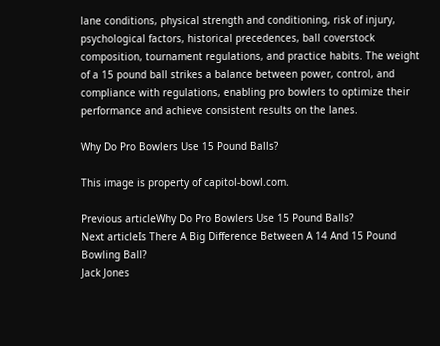lane conditions, physical strength and conditioning, risk of injury, psychological factors, historical precedences, ball coverstock composition, tournament regulations, and practice habits. The weight of a 15 pound ball strikes a balance between power, control, and compliance with regulations, enabling pro bowlers to optimize their performance and achieve consistent results on the lanes.

Why Do Pro Bowlers Use 15 Pound Balls?

This image is property of capitol-bowl.com.

Previous articleWhy Do Pro Bowlers Use 15 Pound Balls?
Next articleIs There A Big Difference Between A 14 And 15 Pound Bowling Ball?
Jack Jones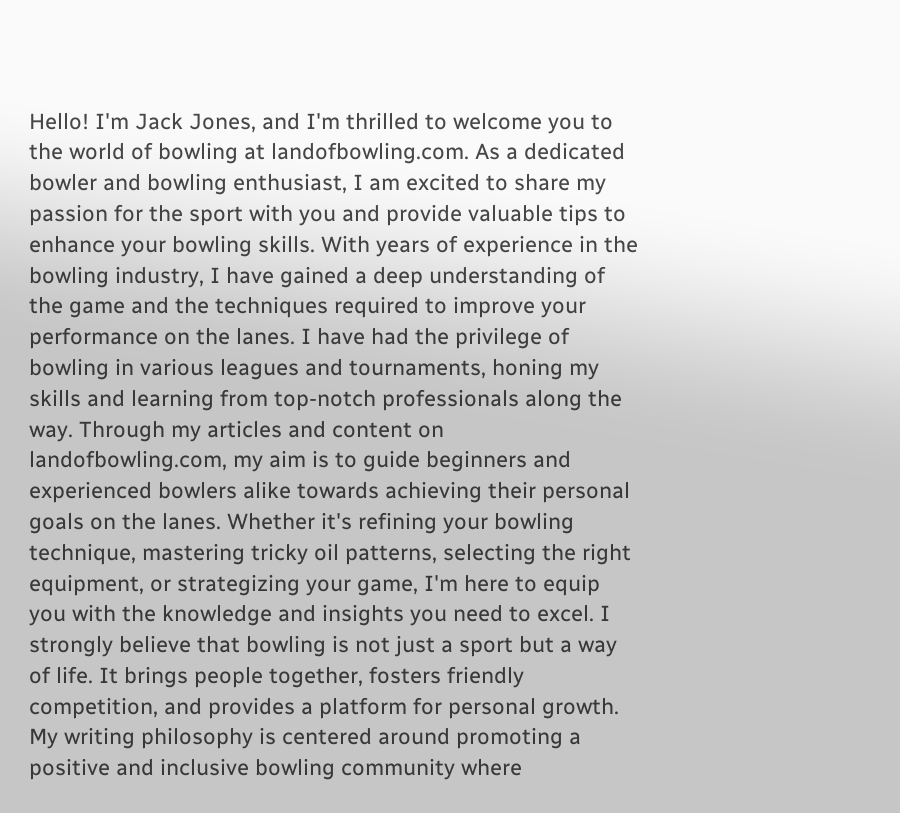Hello! I'm Jack Jones, and I'm thrilled to welcome you to the world of bowling at landofbowling.com. As a dedicated bowler and bowling enthusiast, I am excited to share my passion for the sport with you and provide valuable tips to enhance your bowling skills. With years of experience in the bowling industry, I have gained a deep understanding of the game and the techniques required to improve your performance on the lanes. I have had the privilege of bowling in various leagues and tournaments, honing my skills and learning from top-notch professionals along the way. Through my articles and content on landofbowling.com, my aim is to guide beginners and experienced bowlers alike towards achieving their personal goals on the lanes. Whether it's refining your bowling technique, mastering tricky oil patterns, selecting the right equipment, or strategizing your game, I'm here to equip you with the knowledge and insights you need to excel. I strongly believe that bowling is not just a sport but a way of life. It brings people together, fosters friendly competition, and provides a platform for personal growth. My writing philosophy is centered around promoting a positive and inclusive bowling community where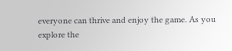everyone can thrive and enjoy the game. As you explore the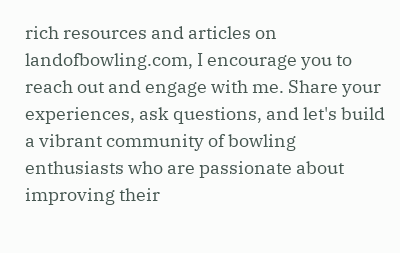rich resources and articles on landofbowling.com, I encourage you to reach out and engage with me. Share your experiences, ask questions, and let's build a vibrant community of bowling enthusiasts who are passionate about improving their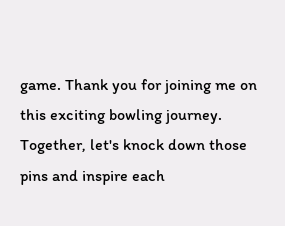game. Thank you for joining me on this exciting bowling journey. Together, let's knock down those pins and inspire each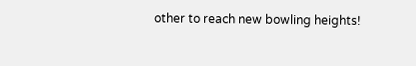other to reach new bowling heights!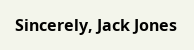Sincerely, Jack Jones